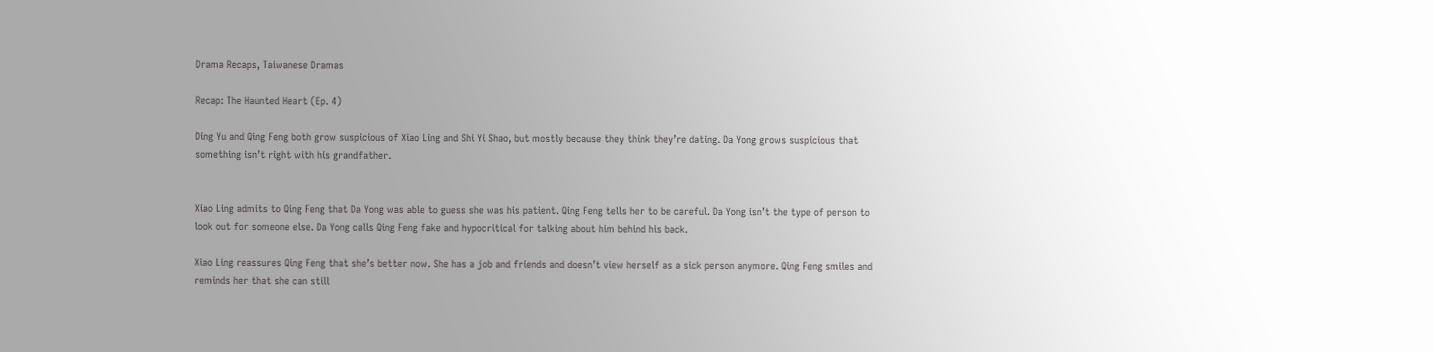Drama Recaps, Taiwanese Dramas

Recap: The Haunted Heart (Ep. 4)

Ding Yu and Qing Feng both grow suspicious of Xiao Ling and Shi Yi Shao, but mostly because they think they’re dating. Da Yong grows suspicious that something isn’t right with his grandfather.


Xiao Ling admits to Qing Feng that Da Yong was able to guess she was his patient. Qing Feng tells her to be careful. Da Yong isn’t the type of person to look out for someone else. Da Yong calls Qing Feng fake and hypocritical for talking about him behind his back.

Xiao Ling reassures Qing Feng that she’s better now. She has a job and friends and doesn’t view herself as a sick person anymore. Qing Feng smiles and reminds her that she can still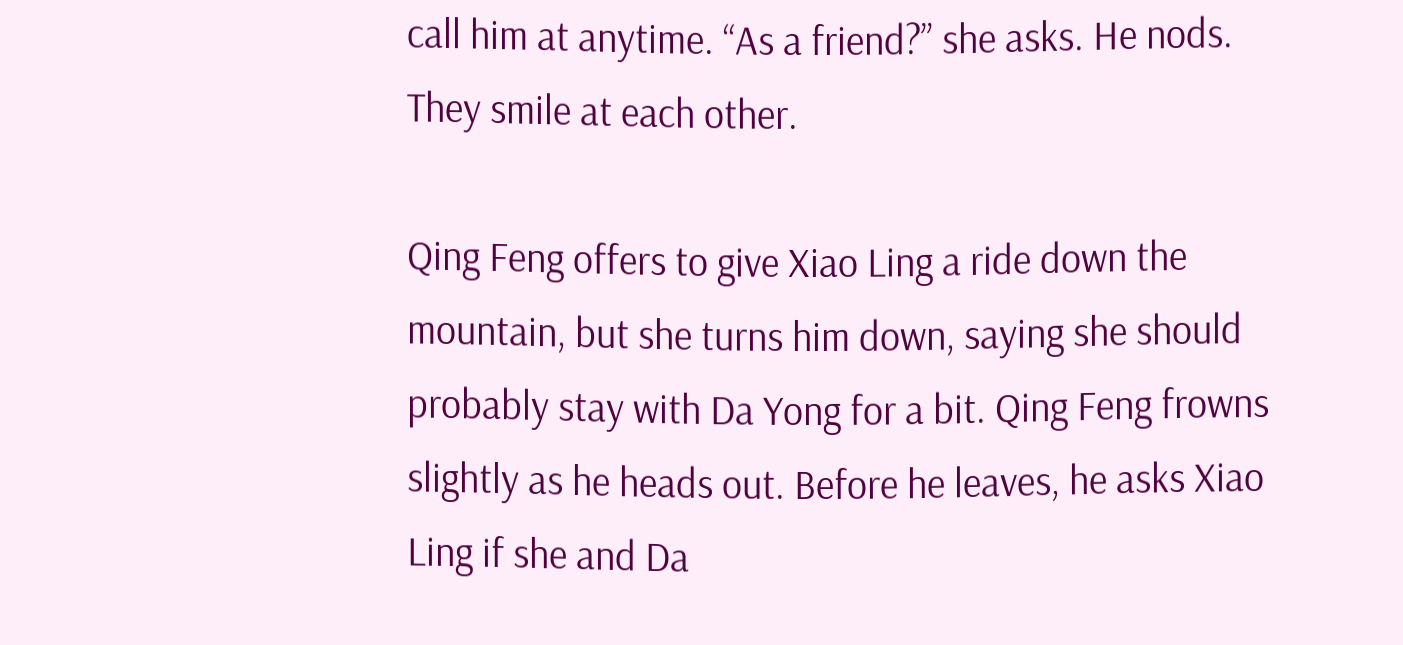call him at anytime. “As a friend?” she asks. He nods. They smile at each other.

Qing Feng offers to give Xiao Ling a ride down the mountain, but she turns him down, saying she should probably stay with Da Yong for a bit. Qing Feng frowns slightly as he heads out. Before he leaves, he asks Xiao Ling if she and Da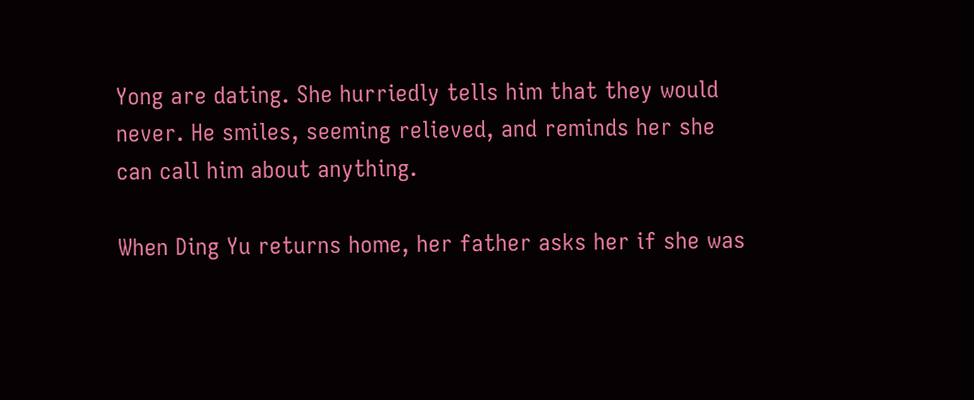Yong are dating. She hurriedly tells him that they would never. He smiles, seeming relieved, and reminds her she can call him about anything.

When Ding Yu returns home, her father asks her if she was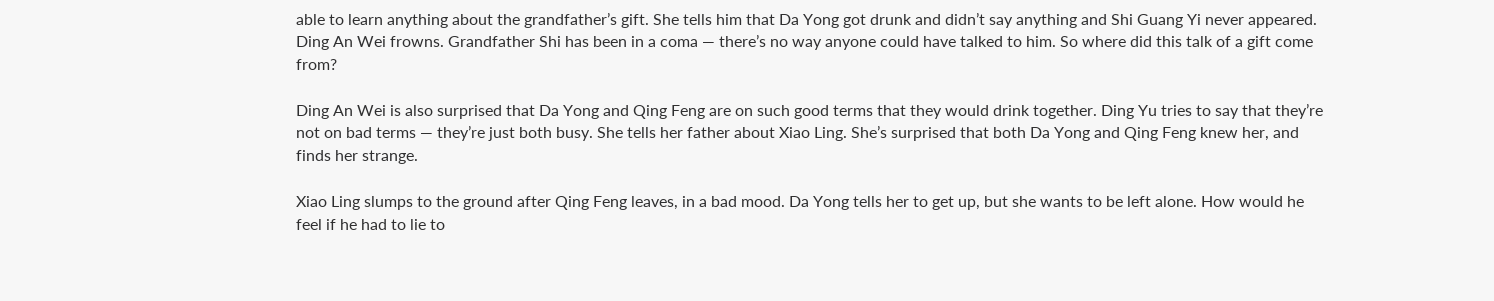able to learn anything about the grandfather’s gift. She tells him that Da Yong got drunk and didn’t say anything and Shi Guang Yi never appeared. Ding An Wei frowns. Grandfather Shi has been in a coma — there’s no way anyone could have talked to him. So where did this talk of a gift come from?

Ding An Wei is also surprised that Da Yong and Qing Feng are on such good terms that they would drink together. Ding Yu tries to say that they’re not on bad terms — they’re just both busy. She tells her father about Xiao Ling. She’s surprised that both Da Yong and Qing Feng knew her, and finds her strange.

Xiao Ling slumps to the ground after Qing Feng leaves, in a bad mood. Da Yong tells her to get up, but she wants to be left alone. How would he feel if he had to lie to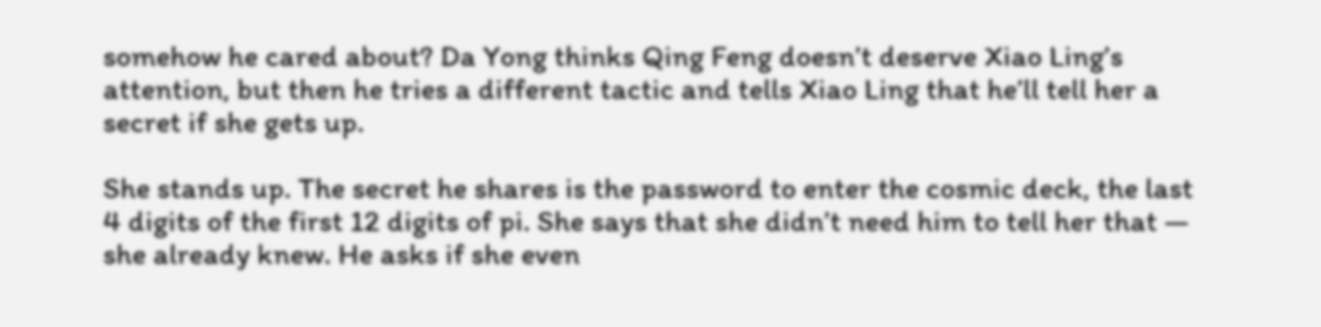somehow he cared about? Da Yong thinks Qing Feng doesn’t deserve Xiao Ling’s attention, but then he tries a different tactic and tells Xiao Ling that he’ll tell her a secret if she gets up.

She stands up. The secret he shares is the password to enter the cosmic deck, the last 4 digits of the first 12 digits of pi. She says that she didn’t need him to tell her that — she already knew. He asks if she even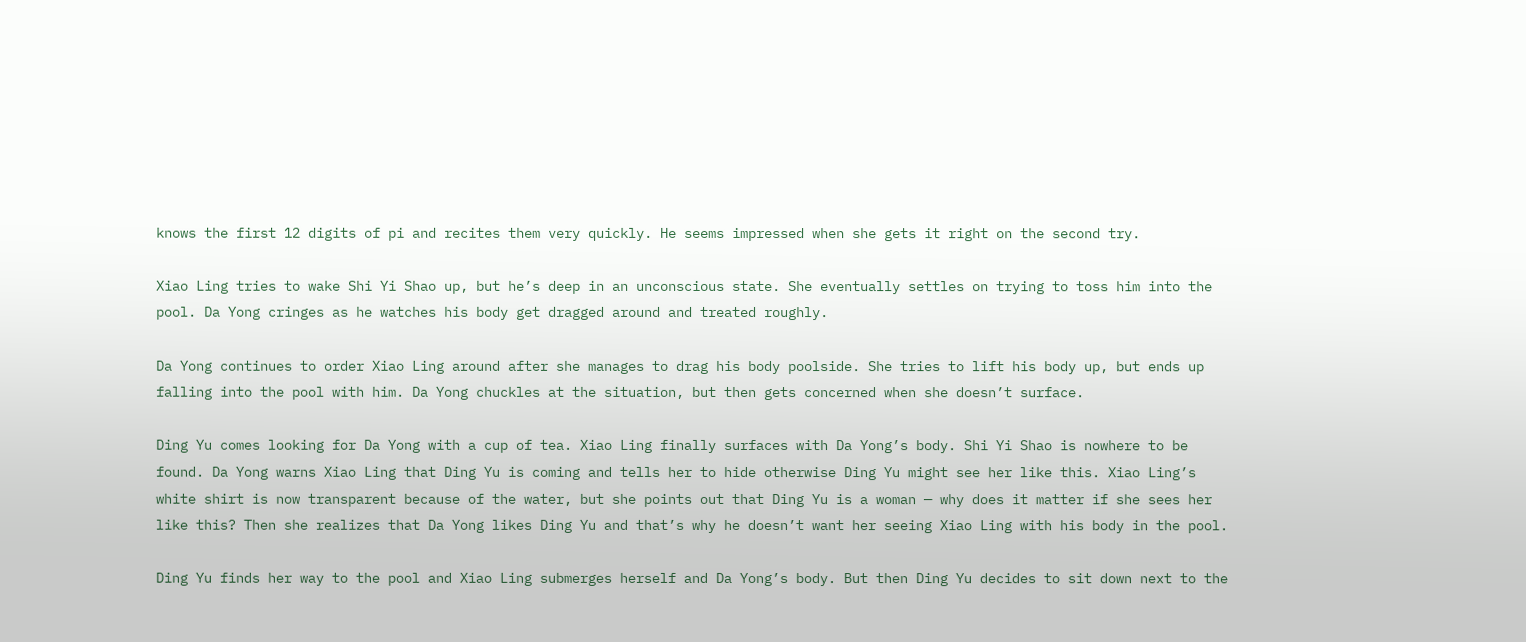knows the first 12 digits of pi and recites them very quickly. He seems impressed when she gets it right on the second try.

Xiao Ling tries to wake Shi Yi Shao up, but he’s deep in an unconscious state. She eventually settles on trying to toss him into the pool. Da Yong cringes as he watches his body get dragged around and treated roughly.

Da Yong continues to order Xiao Ling around after she manages to drag his body poolside. She tries to lift his body up, but ends up falling into the pool with him. Da Yong chuckles at the situation, but then gets concerned when she doesn’t surface.

Ding Yu comes looking for Da Yong with a cup of tea. Xiao Ling finally surfaces with Da Yong’s body. Shi Yi Shao is nowhere to be found. Da Yong warns Xiao Ling that Ding Yu is coming and tells her to hide otherwise Ding Yu might see her like this. Xiao Ling’s white shirt is now transparent because of the water, but she points out that Ding Yu is a woman — why does it matter if she sees her like this? Then she realizes that Da Yong likes Ding Yu and that’s why he doesn’t want her seeing Xiao Ling with his body in the pool.

Ding Yu finds her way to the pool and Xiao Ling submerges herself and Da Yong’s body. But then Ding Yu decides to sit down next to the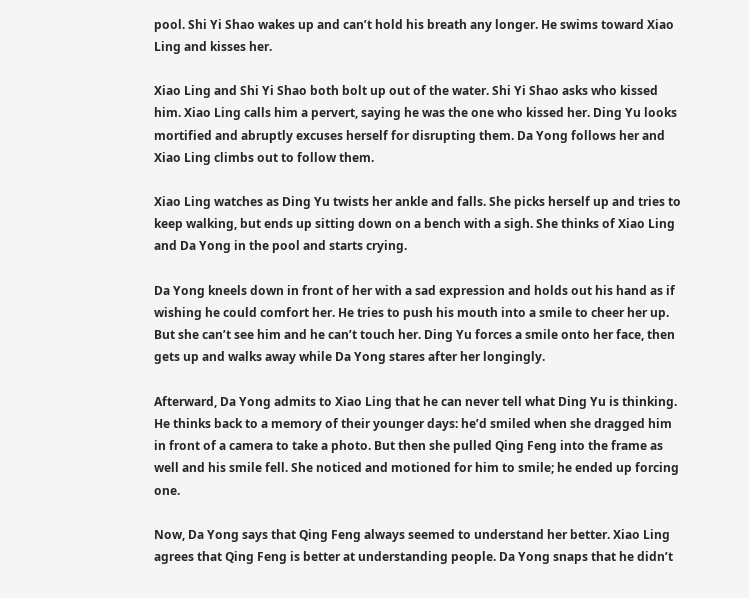pool. Shi Yi Shao wakes up and can’t hold his breath any longer. He swims toward Xiao Ling and kisses her.

Xiao Ling and Shi Yi Shao both bolt up out of the water. Shi Yi Shao asks who kissed him. Xiao Ling calls him a pervert, saying he was the one who kissed her. Ding Yu looks mortified and abruptly excuses herself for disrupting them. Da Yong follows her and Xiao Ling climbs out to follow them.

Xiao Ling watches as Ding Yu twists her ankle and falls. She picks herself up and tries to keep walking, but ends up sitting down on a bench with a sigh. She thinks of Xiao Ling and Da Yong in the pool and starts crying.

Da Yong kneels down in front of her with a sad expression and holds out his hand as if wishing he could comfort her. He tries to push his mouth into a smile to cheer her up. But she can’t see him and he can’t touch her. Ding Yu forces a smile onto her face, then gets up and walks away while Da Yong stares after her longingly.

Afterward, Da Yong admits to Xiao Ling that he can never tell what Ding Yu is thinking. He thinks back to a memory of their younger days: he’d smiled when she dragged him in front of a camera to take a photo. But then she pulled Qing Feng into the frame as well and his smile fell. She noticed and motioned for him to smile; he ended up forcing one.

Now, Da Yong says that Qing Feng always seemed to understand her better. Xiao Ling agrees that Qing Feng is better at understanding people. Da Yong snaps that he didn’t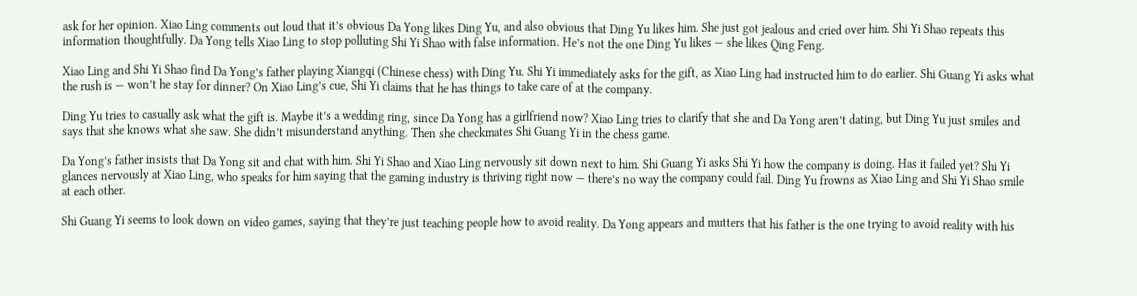ask for her opinion. Xiao Ling comments out loud that it’s obvious Da Yong likes Ding Yu, and also obvious that Ding Yu likes him. She just got jealous and cried over him. Shi Yi Shao repeats this information thoughtfully. Da Yong tells Xiao Ling to stop polluting Shi Yi Shao with false information. He’s not the one Ding Yu likes — she likes Qing Feng.

Xiao Ling and Shi Yi Shao find Da Yong’s father playing Xiangqi (Chinese chess) with Ding Yu. Shi Yi immediately asks for the gift, as Xiao Ling had instructed him to do earlier. Shi Guang Yi asks what the rush is — won’t he stay for dinner? On Xiao Ling’s cue, Shi Yi claims that he has things to take care of at the company.

Ding Yu tries to casually ask what the gift is. Maybe it’s a wedding ring, since Da Yong has a girlfriend now? Xiao Ling tries to clarify that she and Da Yong aren’t dating, but Ding Yu just smiles and says that she knows what she saw. She didn’t misunderstand anything. Then she checkmates Shi Guang Yi in the chess game.

Da Yong’s father insists that Da Yong sit and chat with him. Shi Yi Shao and Xiao Ling nervously sit down next to him. Shi Guang Yi asks Shi Yi how the company is doing. Has it failed yet? Shi Yi glances nervously at Xiao Ling, who speaks for him saying that the gaming industry is thriving right now — there’s no way the company could fail. Ding Yu frowns as Xiao Ling and Shi Yi Shao smile at each other.

Shi Guang Yi seems to look down on video games, saying that they’re just teaching people how to avoid reality. Da Yong appears and mutters that his father is the one trying to avoid reality with his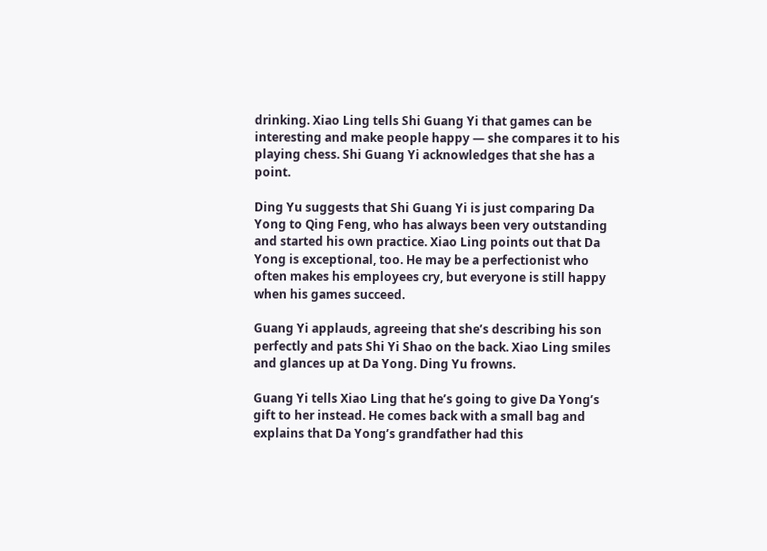drinking. Xiao Ling tells Shi Guang Yi that games can be interesting and make people happy — she compares it to his playing chess. Shi Guang Yi acknowledges that she has a point.

Ding Yu suggests that Shi Guang Yi is just comparing Da Yong to Qing Feng, who has always been very outstanding and started his own practice. Xiao Ling points out that Da Yong is exceptional, too. He may be a perfectionist who often makes his employees cry, but everyone is still happy when his games succeed.

Guang Yi applauds, agreeing that she’s describing his son perfectly and pats Shi Yi Shao on the back. Xiao Ling smiles and glances up at Da Yong. Ding Yu frowns.

Guang Yi tells Xiao Ling that he’s going to give Da Yong’s gift to her instead. He comes back with a small bag and explains that Da Yong’s grandfather had this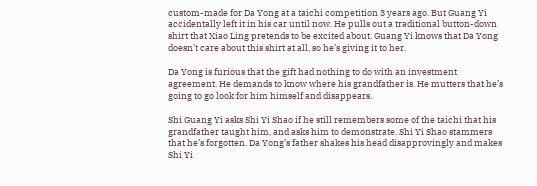custom-made for Da Yong at a taichi competition 3 years ago. But Guang Yi accidentally left it in his car until now. He pulls out a traditional button-down shirt that Xiao Ling pretends to be excited about. Guang Yi knows that Da Yong doesn’t care about this shirt at all, so he’s giving it to her.

Da Yong is furious that the gift had nothing to do with an investment agreement. He demands to know where his grandfather is. He mutters that he’s going to go look for him himself and disappears.

Shi Guang Yi asks Shi Yi Shao if he still remembers some of the taichi that his grandfather taught him, and asks him to demonstrate. Shi Yi Shao stammers that he’s forgotten. Da Yong’s father shakes his head disapprovingly and makes Shi Yi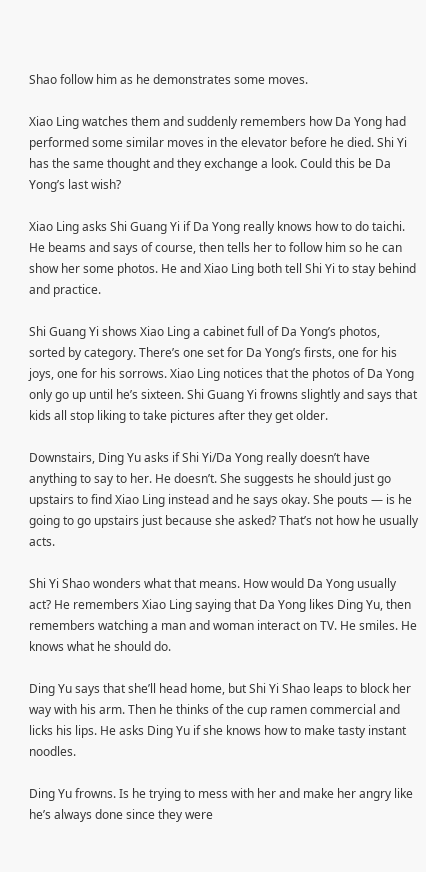Shao follow him as he demonstrates some moves.

Xiao Ling watches them and suddenly remembers how Da Yong had performed some similar moves in the elevator before he died. Shi Yi has the same thought and they exchange a look. Could this be Da Yong’s last wish?

Xiao Ling asks Shi Guang Yi if Da Yong really knows how to do taichi. He beams and says of course, then tells her to follow him so he can show her some photos. He and Xiao Ling both tell Shi Yi to stay behind and practice.

Shi Guang Yi shows Xiao Ling a cabinet full of Da Yong’s photos, sorted by category. There’s one set for Da Yong’s firsts, one for his joys, one for his sorrows. Xiao Ling notices that the photos of Da Yong only go up until he’s sixteen. Shi Guang Yi frowns slightly and says that kids all stop liking to take pictures after they get older.

Downstairs, Ding Yu asks if Shi Yi/Da Yong really doesn’t have anything to say to her. He doesn’t. She suggests he should just go upstairs to find Xiao Ling instead and he says okay. She pouts — is he going to go upstairs just because she asked? That’s not how he usually acts.

Shi Yi Shao wonders what that means. How would Da Yong usually act? He remembers Xiao Ling saying that Da Yong likes Ding Yu, then remembers watching a man and woman interact on TV. He smiles. He knows what he should do.

Ding Yu says that she’ll head home, but Shi Yi Shao leaps to block her way with his arm. Then he thinks of the cup ramen commercial and licks his lips. He asks Ding Yu if she knows how to make tasty instant noodles.

Ding Yu frowns. Is he trying to mess with her and make her angry like he’s always done since they were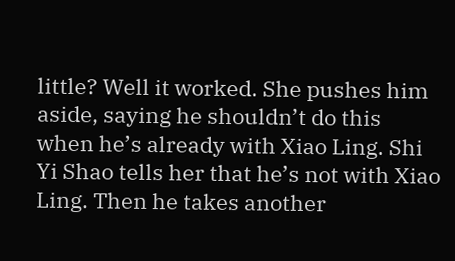little? Well it worked. She pushes him aside, saying he shouldn’t do this when he’s already with Xiao Ling. Shi Yi Shao tells her that he’s not with Xiao Ling. Then he takes another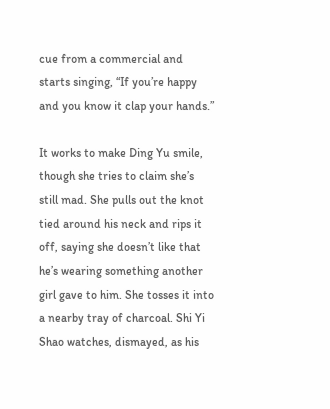cue from a commercial and starts singing, “If you’re happy and you know it clap your hands.”

It works to make Ding Yu smile, though she tries to claim she’s still mad. She pulls out the knot tied around his neck and rips it off, saying she doesn’t like that he’s wearing something another girl gave to him. She tosses it into a nearby tray of charcoal. Shi Yi Shao watches, dismayed, as his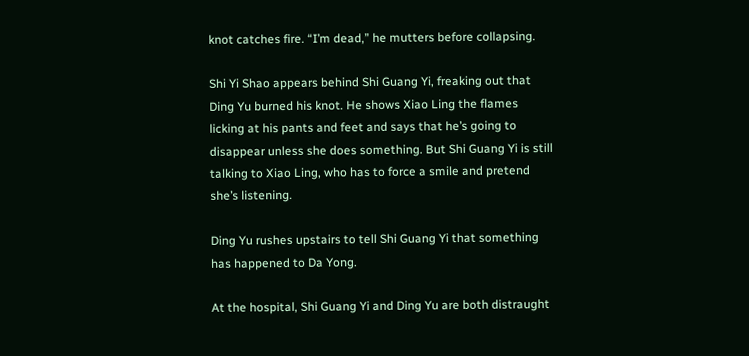knot catches fire. “I’m dead,” he mutters before collapsing.

Shi Yi Shao appears behind Shi Guang Yi, freaking out that Ding Yu burned his knot. He shows Xiao Ling the flames licking at his pants and feet and says that he’s going to disappear unless she does something. But Shi Guang Yi is still talking to Xiao Ling, who has to force a smile and pretend she’s listening.

Ding Yu rushes upstairs to tell Shi Guang Yi that something has happened to Da Yong.

At the hospital, Shi Guang Yi and Ding Yu are both distraught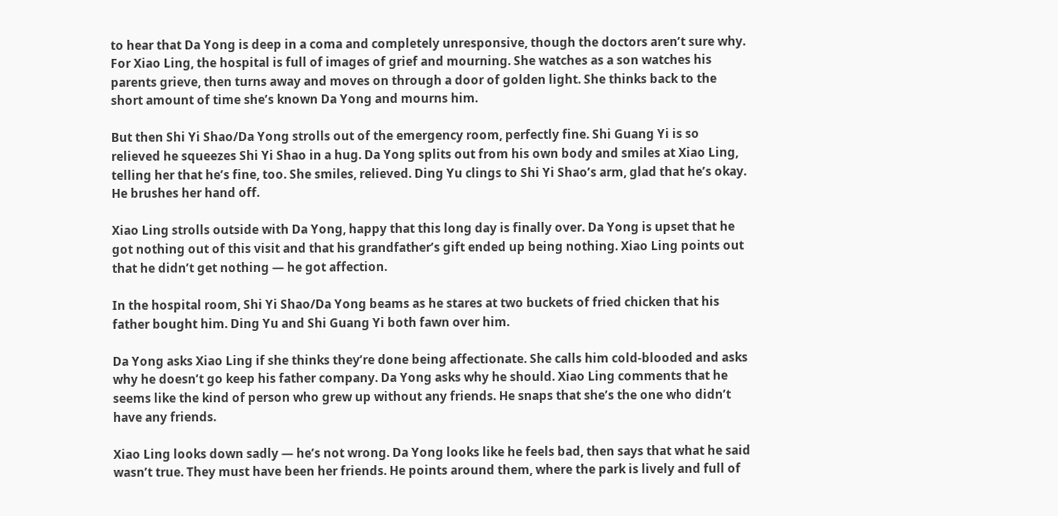to hear that Da Yong is deep in a coma and completely unresponsive, though the doctors aren’t sure why. For Xiao Ling, the hospital is full of images of grief and mourning. She watches as a son watches his parents grieve, then turns away and moves on through a door of golden light. She thinks back to the short amount of time she’s known Da Yong and mourns him.

But then Shi Yi Shao/Da Yong strolls out of the emergency room, perfectly fine. Shi Guang Yi is so relieved he squeezes Shi Yi Shao in a hug. Da Yong splits out from his own body and smiles at Xiao Ling, telling her that he’s fine, too. She smiles, relieved. Ding Yu clings to Shi Yi Shao’s arm, glad that he’s okay. He brushes her hand off.

Xiao Ling strolls outside with Da Yong, happy that this long day is finally over. Da Yong is upset that he got nothing out of this visit and that his grandfather’s gift ended up being nothing. Xiao Ling points out that he didn’t get nothing — he got affection.

In the hospital room, Shi Yi Shao/Da Yong beams as he stares at two buckets of fried chicken that his father bought him. Ding Yu and Shi Guang Yi both fawn over him.

Da Yong asks Xiao Ling if she thinks they’re done being affectionate. She calls him cold-blooded and asks why he doesn’t go keep his father company. Da Yong asks why he should. Xiao Ling comments that he seems like the kind of person who grew up without any friends. He snaps that she’s the one who didn’t have any friends.

Xiao Ling looks down sadly — he’s not wrong. Da Yong looks like he feels bad, then says that what he said wasn’t true. They must have been her friends. He points around them, where the park is lively and full of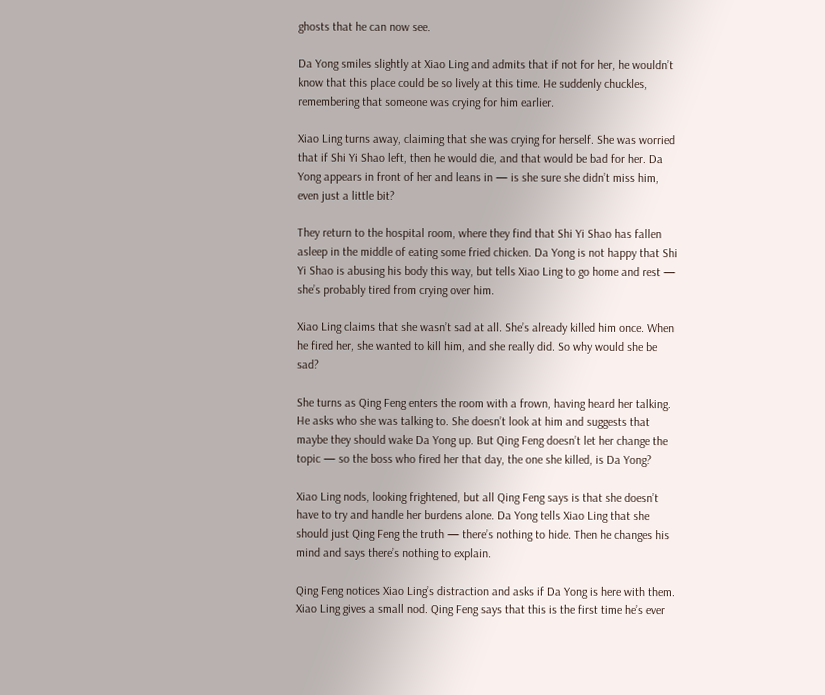ghosts that he can now see.

Da Yong smiles slightly at Xiao Ling and admits that if not for her, he wouldn’t know that this place could be so lively at this time. He suddenly chuckles, remembering that someone was crying for him earlier.

Xiao Ling turns away, claiming that she was crying for herself. She was worried that if Shi Yi Shao left, then he would die, and that would be bad for her. Da Yong appears in front of her and leans in — is she sure she didn’t miss him, even just a little bit?

They return to the hospital room, where they find that Shi Yi Shao has fallen asleep in the middle of eating some fried chicken. Da Yong is not happy that Shi Yi Shao is abusing his body this way, but tells Xiao Ling to go home and rest — she’s probably tired from crying over him.

Xiao Ling claims that she wasn’t sad at all. She’s already killed him once. When he fired her, she wanted to kill him, and she really did. So why would she be sad?

She turns as Qing Feng enters the room with a frown, having heard her talking. He asks who she was talking to. She doesn’t look at him and suggests that maybe they should wake Da Yong up. But Qing Feng doesn’t let her change the topic — so the boss who fired her that day, the one she killed, is Da Yong?

Xiao Ling nods, looking frightened, but all Qing Feng says is that she doesn’t have to try and handle her burdens alone. Da Yong tells Xiao Ling that she should just Qing Feng the truth — there’s nothing to hide. Then he changes his mind and says there’s nothing to explain.

Qing Feng notices Xiao Ling’s distraction and asks if Da Yong is here with them. Xiao Ling gives a small nod. Qing Feng says that this is the first time he’s ever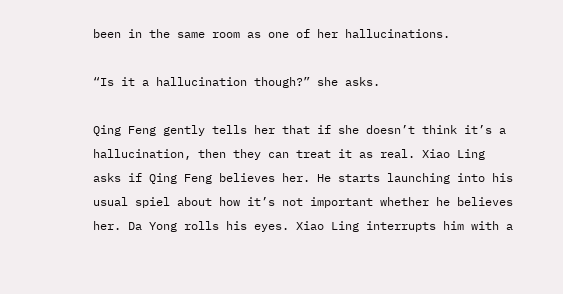been in the same room as one of her hallucinations.

“Is it a hallucination though?” she asks.

Qing Feng gently tells her that if she doesn’t think it’s a hallucination, then they can treat it as real. Xiao Ling asks if Qing Feng believes her. He starts launching into his usual spiel about how it’s not important whether he believes her. Da Yong rolls his eyes. Xiao Ling interrupts him with a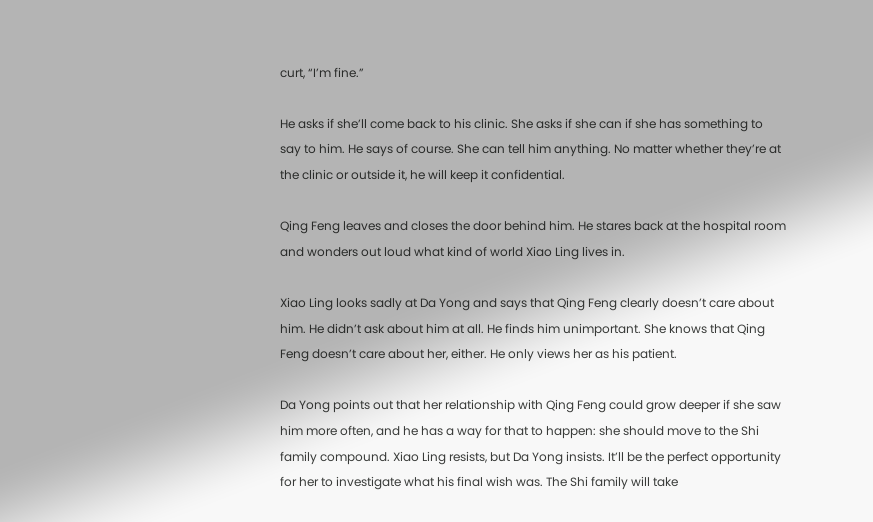curt, “I’m fine.”

He asks if she’ll come back to his clinic. She asks if she can if she has something to say to him. He says of course. She can tell him anything. No matter whether they’re at the clinic or outside it, he will keep it confidential.

Qing Feng leaves and closes the door behind him. He stares back at the hospital room and wonders out loud what kind of world Xiao Ling lives in.

Xiao Ling looks sadly at Da Yong and says that Qing Feng clearly doesn’t care about him. He didn’t ask about him at all. He finds him unimportant. She knows that Qing Feng doesn’t care about her, either. He only views her as his patient.

Da Yong points out that her relationship with Qing Feng could grow deeper if she saw him more often, and he has a way for that to happen: she should move to the Shi family compound. Xiao Ling resists, but Da Yong insists. It’ll be the perfect opportunity for her to investigate what his final wish was. The Shi family will take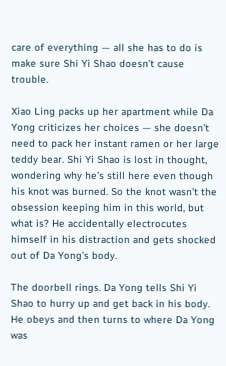care of everything — all she has to do is make sure Shi Yi Shao doesn’t cause trouble.

Xiao Ling packs up her apartment while Da Yong criticizes her choices — she doesn’t need to pack her instant ramen or her large teddy bear. Shi Yi Shao is lost in thought, wondering why he’s still here even though his knot was burned. So the knot wasn’t the obsession keeping him in this world, but what is? He accidentally electrocutes himself in his distraction and gets shocked out of Da Yong’s body.

The doorbell rings. Da Yong tells Shi Yi Shao to hurry up and get back in his body. He obeys and then turns to where Da Yong was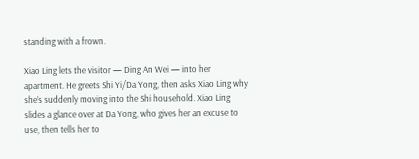standing with a frown.

Xiao Ling lets the visitor — Ding An Wei — into her apartment. He greets Shi Yi/Da Yong, then asks Xiao Ling why she’s suddenly moving into the Shi household. Xiao Ling slides a glance over at Da Yong, who gives her an excuse to use, then tells her to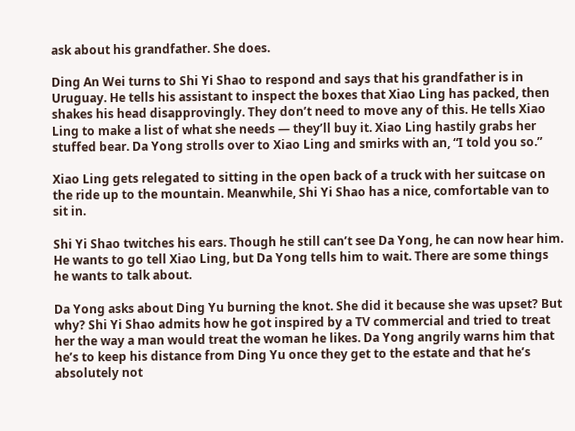ask about his grandfather. She does.

Ding An Wei turns to Shi Yi Shao to respond and says that his grandfather is in Uruguay. He tells his assistant to inspect the boxes that Xiao Ling has packed, then shakes his head disapprovingly. They don’t need to move any of this. He tells Xiao Ling to make a list of what she needs — they’ll buy it. Xiao Ling hastily grabs her stuffed bear. Da Yong strolls over to Xiao Ling and smirks with an, “I told you so.”

Xiao Ling gets relegated to sitting in the open back of a truck with her suitcase on the ride up to the mountain. Meanwhile, Shi Yi Shao has a nice, comfortable van to sit in.

Shi Yi Shao twitches his ears. Though he still can’t see Da Yong, he can now hear him. He wants to go tell Xiao Ling, but Da Yong tells him to wait. There are some things he wants to talk about.

Da Yong asks about Ding Yu burning the knot. She did it because she was upset? But why? Shi Yi Shao admits how he got inspired by a TV commercial and tried to treat her the way a man would treat the woman he likes. Da Yong angrily warns him that he’s to keep his distance from Ding Yu once they get to the estate and that he’s absolutely not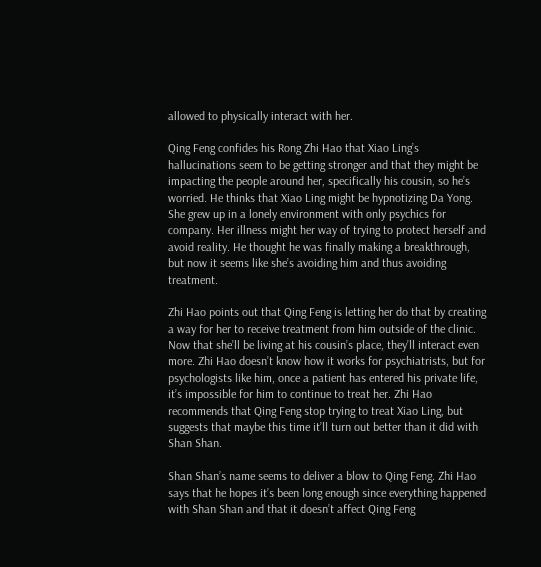allowed to physically interact with her.

Qing Feng confides his Rong Zhi Hao that Xiao Ling’s hallucinations seem to be getting stronger and that they might be impacting the people around her, specifically his cousin, so he’s worried. He thinks that Xiao Ling might be hypnotizing Da Yong. She grew up in a lonely environment with only psychics for company. Her illness might her way of trying to protect herself and avoid reality. He thought he was finally making a breakthrough, but now it seems like she’s avoiding him and thus avoiding treatment.

Zhi Hao points out that Qing Feng is letting her do that by creating a way for her to receive treatment from him outside of the clinic. Now that she’ll be living at his cousin’s place, they’ll interact even more. Zhi Hao doesn’t know how it works for psychiatrists, but for psychologists like him, once a patient has entered his private life, it’s impossible for him to continue to treat her. Zhi Hao recommends that Qing Feng stop trying to treat Xiao Ling, but suggests that maybe this time it’ll turn out better than it did with Shan Shan.

Shan Shan’s name seems to deliver a blow to Qing Feng. Zhi Hao says that he hopes it’s been long enough since everything happened with Shan Shan and that it doesn’t affect Qing Feng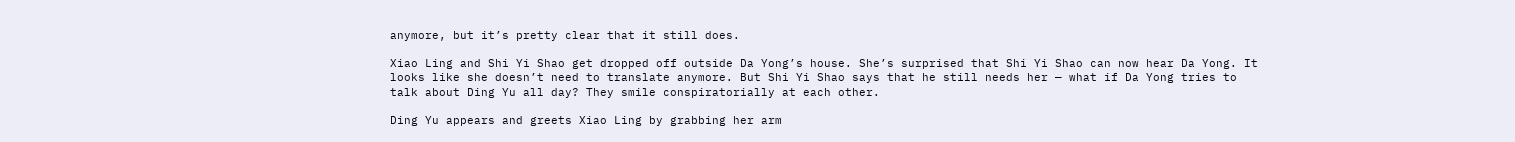anymore, but it’s pretty clear that it still does.

Xiao Ling and Shi Yi Shao get dropped off outside Da Yong’s house. She’s surprised that Shi Yi Shao can now hear Da Yong. It looks like she doesn’t need to translate anymore. But Shi Yi Shao says that he still needs her — what if Da Yong tries to talk about Ding Yu all day? They smile conspiratorially at each other.

Ding Yu appears and greets Xiao Ling by grabbing her arm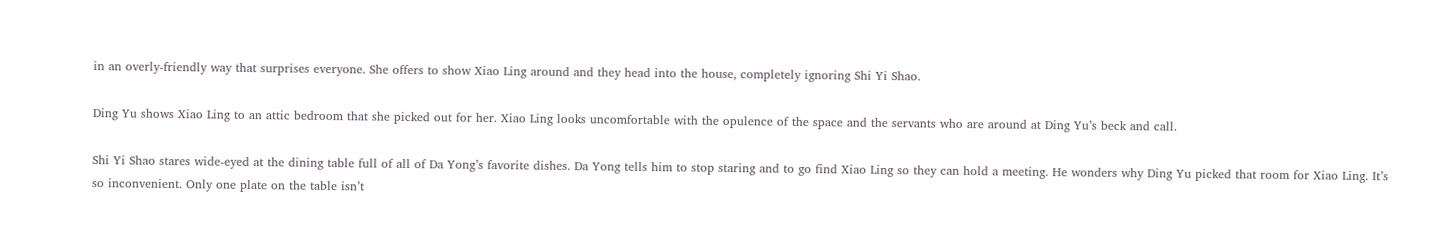in an overly-friendly way that surprises everyone. She offers to show Xiao Ling around and they head into the house, completely ignoring Shi Yi Shao.

Ding Yu shows Xiao Ling to an attic bedroom that she picked out for her. Xiao Ling looks uncomfortable with the opulence of the space and the servants who are around at Ding Yu’s beck and call.

Shi Yi Shao stares wide-eyed at the dining table full of all of Da Yong’s favorite dishes. Da Yong tells him to stop staring and to go find Xiao Ling so they can hold a meeting. He wonders why Ding Yu picked that room for Xiao Ling. It’s so inconvenient. Only one plate on the table isn’t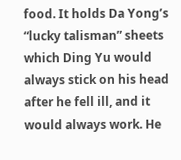food. It holds Da Yong’s “lucky talisman” sheets which Ding Yu would always stick on his head after he fell ill, and it would always work. He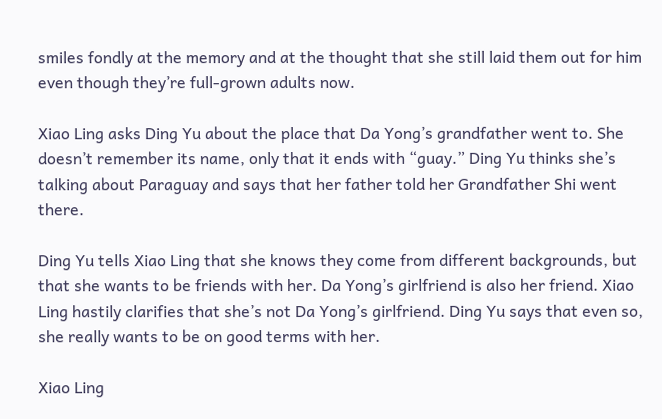smiles fondly at the memory and at the thought that she still laid them out for him even though they’re full-grown adults now.

Xiao Ling asks Ding Yu about the place that Da Yong’s grandfather went to. She doesn’t remember its name, only that it ends with “guay.” Ding Yu thinks she’s talking about Paraguay and says that her father told her Grandfather Shi went there.

Ding Yu tells Xiao Ling that she knows they come from different backgrounds, but that she wants to be friends with her. Da Yong’s girlfriend is also her friend. Xiao Ling hastily clarifies that she’s not Da Yong’s girlfriend. Ding Yu says that even so, she really wants to be on good terms with her.

Xiao Ling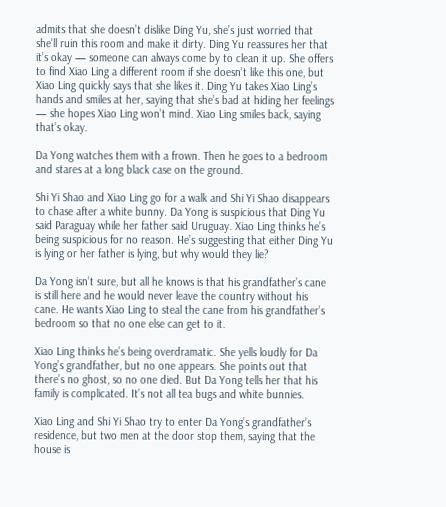admits that she doesn’t dislike Ding Yu, she’s just worried that she’ll ruin this room and make it dirty. Ding Yu reassures her that it’s okay — someone can always come by to clean it up. She offers to find Xiao Ling a different room if she doesn’t like this one, but Xiao Ling quickly says that she likes it. Ding Yu takes Xiao Ling’s hands and smiles at her, saying that she’s bad at hiding her feelings — she hopes Xiao Ling won’t mind. Xiao Ling smiles back, saying that’s okay.

Da Yong watches them with a frown. Then he goes to a bedroom and stares at a long black case on the ground.

Shi Yi Shao and Xiao Ling go for a walk and Shi Yi Shao disappears to chase after a white bunny. Da Yong is suspicious that Ding Yu said Paraguay while her father said Uruguay. Xiao Ling thinks he’s being suspicious for no reason. He’s suggesting that either Ding Yu is lying or her father is lying, but why would they lie?

Da Yong isn’t sure, but all he knows is that his grandfather’s cane is still here and he would never leave the country without his cane. He wants Xiao Ling to steal the cane from his grandfather’s bedroom so that no one else can get to it.

Xiao Ling thinks he’s being overdramatic. She yells loudly for Da Yong’s grandfather, but no one appears. She points out that there’s no ghost, so no one died. But Da Yong tells her that his family is complicated. It’s not all tea bugs and white bunnies.

Xiao Ling and Shi Yi Shao try to enter Da Yong’s grandfather’s residence, but two men at the door stop them, saying that the house is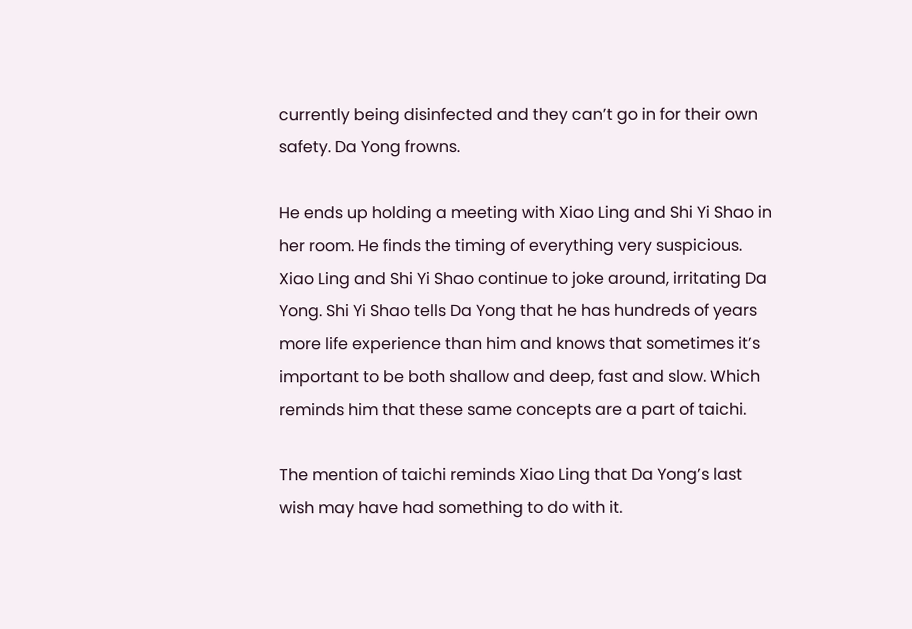currently being disinfected and they can’t go in for their own safety. Da Yong frowns.

He ends up holding a meeting with Xiao Ling and Shi Yi Shao in her room. He finds the timing of everything very suspicious. Xiao Ling and Shi Yi Shao continue to joke around, irritating Da Yong. Shi Yi Shao tells Da Yong that he has hundreds of years more life experience than him and knows that sometimes it’s important to be both shallow and deep, fast and slow. Which reminds him that these same concepts are a part of taichi.

The mention of taichi reminds Xiao Ling that Da Yong’s last wish may have had something to do with it.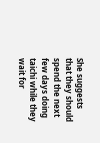She suggests that they should spend the next few days doing taichi while they wait for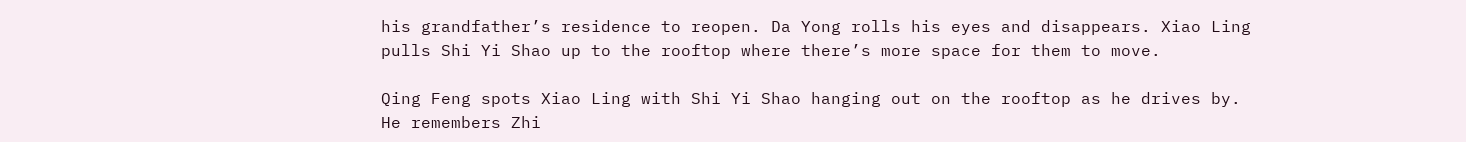his grandfather’s residence to reopen. Da Yong rolls his eyes and disappears. Xiao Ling pulls Shi Yi Shao up to the rooftop where there’s more space for them to move.

Qing Feng spots Xiao Ling with Shi Yi Shao hanging out on the rooftop as he drives by. He remembers Zhi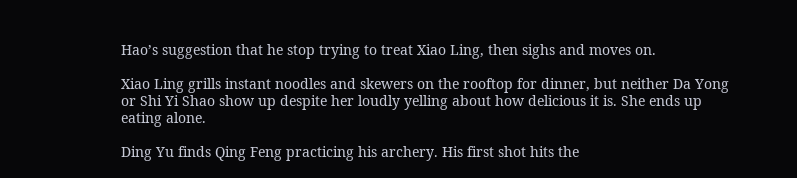Hao’s suggestion that he stop trying to treat Xiao Ling, then sighs and moves on.

Xiao Ling grills instant noodles and skewers on the rooftop for dinner, but neither Da Yong or Shi Yi Shao show up despite her loudly yelling about how delicious it is. She ends up eating alone.

Ding Yu finds Qing Feng practicing his archery. His first shot hits the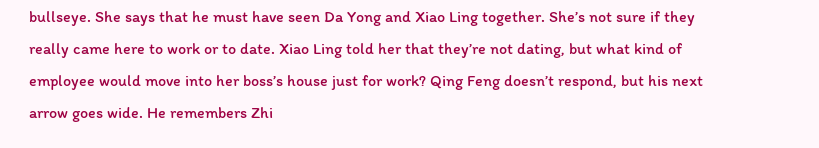bullseye. She says that he must have seen Da Yong and Xiao Ling together. She’s not sure if they really came here to work or to date. Xiao Ling told her that they’re not dating, but what kind of employee would move into her boss’s house just for work? Qing Feng doesn’t respond, but his next arrow goes wide. He remembers Zhi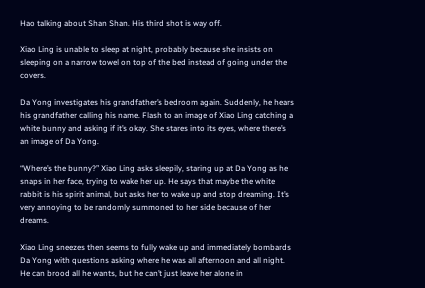Hao talking about Shan Shan. His third shot is way off.

Xiao Ling is unable to sleep at night, probably because she insists on sleeping on a narrow towel on top of the bed instead of going under the covers.

Da Yong investigates his grandfather’s bedroom again. Suddenly, he hears his grandfather calling his name. Flash to an image of Xiao Ling catching a white bunny and asking if it’s okay. She stares into its eyes, where there’s an image of Da Yong.

“Where’s the bunny?” Xiao Ling asks sleepily, staring up at Da Yong as he snaps in her face, trying to wake her up. He says that maybe the white rabbit is his spirit animal, but asks her to wake up and stop dreaming. It’s very annoying to be randomly summoned to her side because of her dreams.

Xiao Ling sneezes then seems to fully wake up and immediately bombards Da Yong with questions asking where he was all afternoon and all night. He can brood all he wants, but he can’t just leave her alone in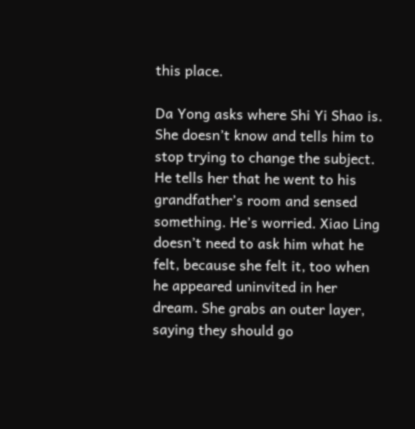this place.

Da Yong asks where Shi Yi Shao is. She doesn’t know and tells him to stop trying to change the subject. He tells her that he went to his grandfather’s room and sensed something. He’s worried. Xiao Ling doesn’t need to ask him what he felt, because she felt it, too when he appeared uninvited in her dream. She grabs an outer layer, saying they should go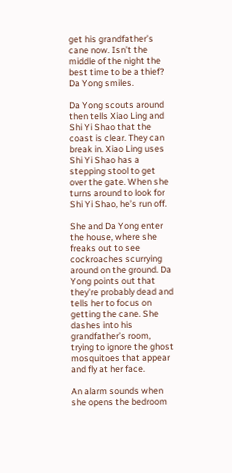get his grandfather’s cane now. Isn’t the middle of the night the best time to be a thief? Da Yong smiles.

Da Yong scouts around then tells Xiao Ling and Shi Yi Shao that the coast is clear. They can break in. Xiao Ling uses Shi Yi Shao has a stepping stool to get over the gate. When she turns around to look for Shi Yi Shao, he’s run off.

She and Da Yong enter the house, where she freaks out to see cockroaches scurrying around on the ground. Da Yong points out that they’re probably dead and tells her to focus on getting the cane. She dashes into his grandfather’s room, trying to ignore the ghost mosquitoes that appear and fly at her face.

An alarm sounds when she opens the bedroom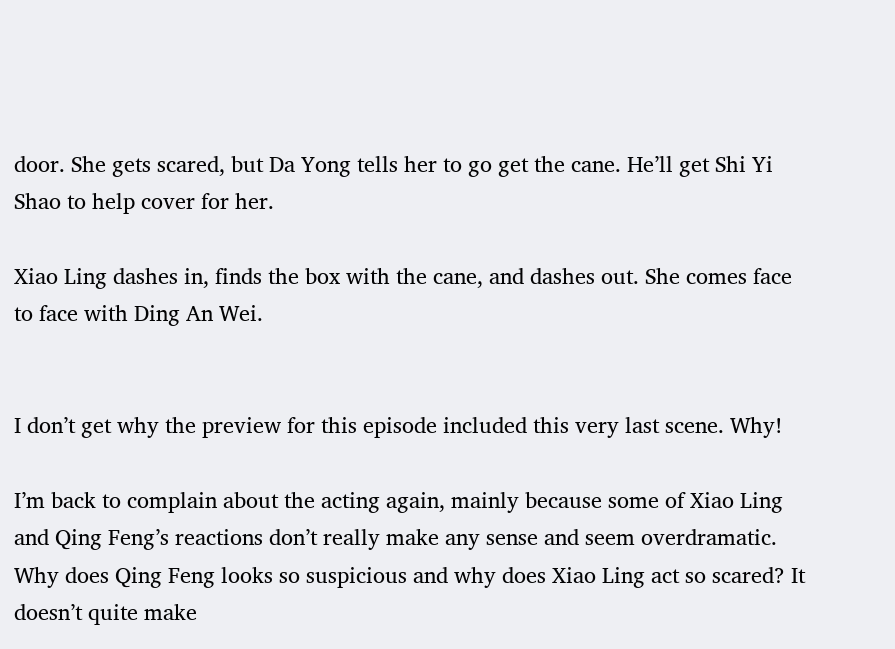door. She gets scared, but Da Yong tells her to go get the cane. He’ll get Shi Yi Shao to help cover for her.

Xiao Ling dashes in, finds the box with the cane, and dashes out. She comes face to face with Ding An Wei.


I don’t get why the preview for this episode included this very last scene. Why!

I’m back to complain about the acting again, mainly because some of Xiao Ling and Qing Feng’s reactions don’t really make any sense and seem overdramatic. Why does Qing Feng looks so suspicious and why does Xiao Ling act so scared? It doesn’t quite make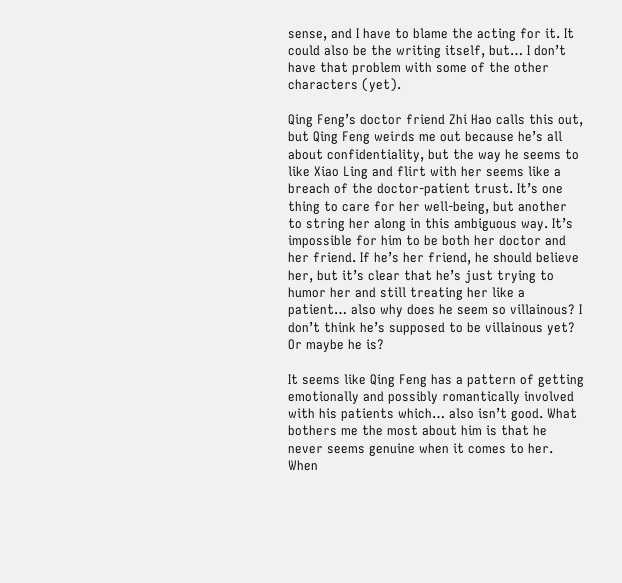sense, and I have to blame the acting for it. It could also be the writing itself, but… I don’t have that problem with some of the other characters (yet).

Qing Feng’s doctor friend Zhi Hao calls this out, but Qing Feng weirds me out because he’s all about confidentiality, but the way he seems to like Xiao Ling and flirt with her seems like a breach of the doctor-patient trust. It’s one thing to care for her well-being, but another to string her along in this ambiguous way. It’s impossible for him to be both her doctor and her friend. If he’s her friend, he should believe her, but it’s clear that he’s just trying to humor her and still treating her like a patient… also why does he seem so villainous? I don’t think he’s supposed to be villainous yet? Or maybe he is?

It seems like Qing Feng has a pattern of getting emotionally and possibly romantically involved with his patients which… also isn’t good. What bothers me the most about him is that he never seems genuine when it comes to her. When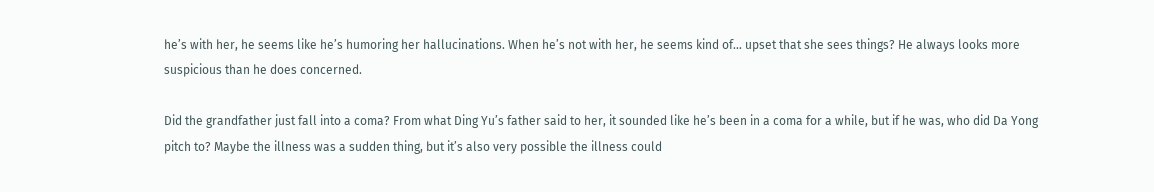he’s with her, he seems like he’s humoring her hallucinations. When he’s not with her, he seems kind of… upset that she sees things? He always looks more suspicious than he does concerned.

Did the grandfather just fall into a coma? From what Ding Yu’s father said to her, it sounded like he’s been in a coma for a while, but if he was, who did Da Yong pitch to? Maybe the illness was a sudden thing, but it’s also very possible the illness could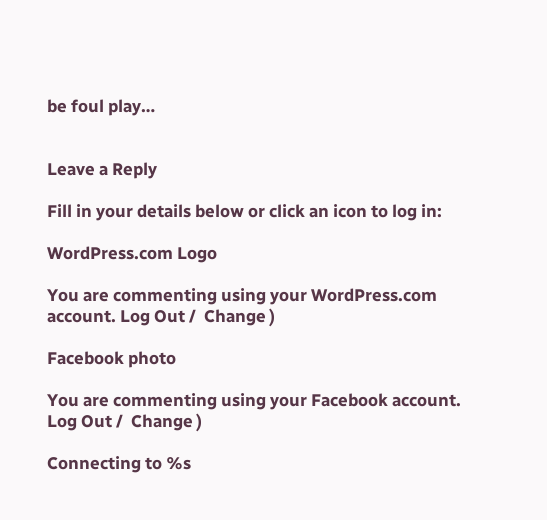be foul play…


Leave a Reply

Fill in your details below or click an icon to log in:

WordPress.com Logo

You are commenting using your WordPress.com account. Log Out /  Change )

Facebook photo

You are commenting using your Facebook account. Log Out /  Change )

Connecting to %s